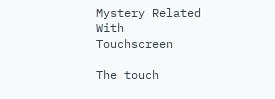Mystery Related With Touchscreen

The touch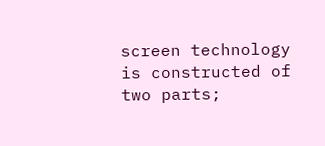screen technology is constructed of two parts;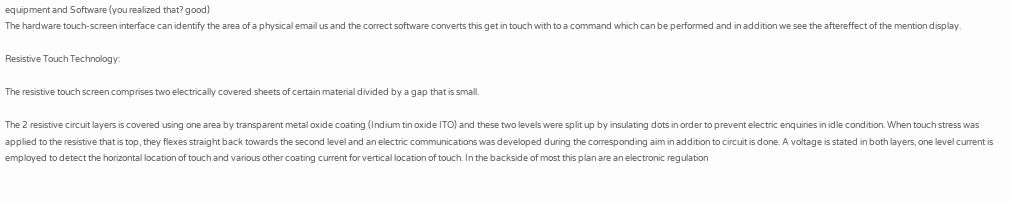equipment and Software (you realized that? good)
The hardware touch-screen interface can identify the area of a physical email us and the correct software converts this get in touch with to a command which can be performed and in addition we see the aftereffect of the mention display.

Resistive Touch Technology:

The resistive touch screen comprises two electrically covered sheets of certain material divided by a gap that is small.

The 2 resistive circuit layers is covered using one area by transparent metal oxide coating (Indium tin oxide ITO) and these two levels were split up by insulating dots in order to prevent electric enquiries in idle condition. When touch stress was applied to the resistive that is top, they flexes straight back towards the second level and an electric communications was developed during the corresponding aim in addition to circuit is done. A voltage is stated in both layers, one level current is employed to detect the horizontal location of touch and various other coating current for vertical location of touch. In the backside of most this plan are an electronic regulation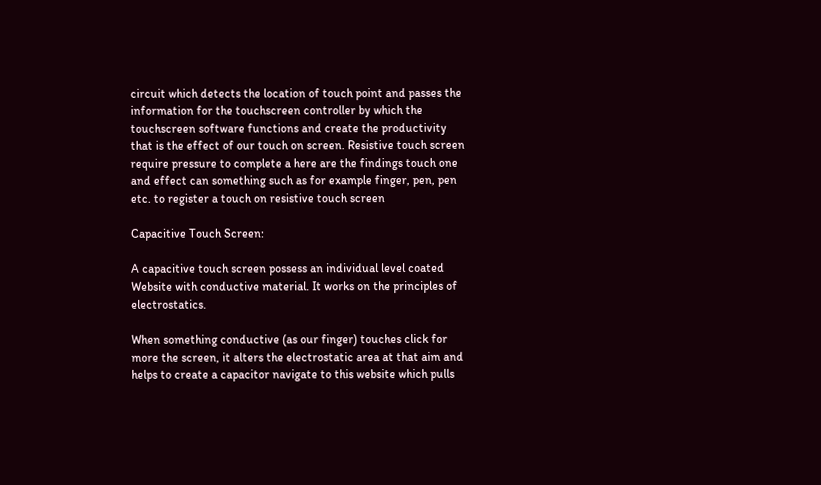circuit which detects the location of touch point and passes the information for the touchscreen controller by which the touchscreen software functions and create the productivity that is the effect of our touch on screen. Resistive touch screen require pressure to complete a here are the findings touch one and effect can something such as for example finger, pen, pen etc. to register a touch on resistive touch screen

Capacitive Touch Screen:

A capacitive touch screen possess an individual level coated Website with conductive material. It works on the principles of electrostatics.

When something conductive (as our finger) touches click for more the screen, it alters the electrostatic area at that aim and helps to create a capacitor navigate to this website which pulls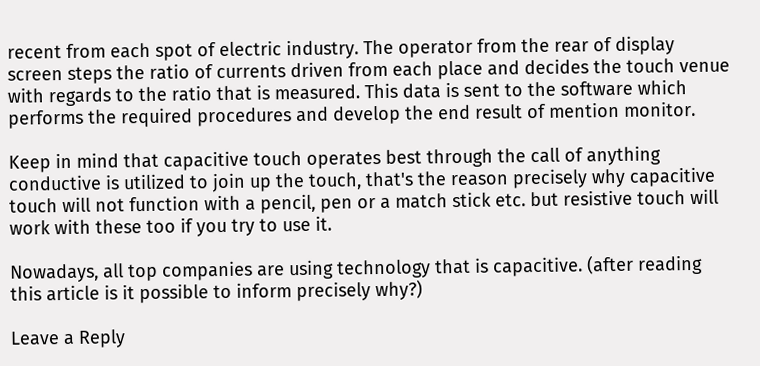recent from each spot of electric industry. The operator from the rear of display screen steps the ratio of currents driven from each place and decides the touch venue with regards to the ratio that is measured. This data is sent to the software which performs the required procedures and develop the end result of mention monitor.

Keep in mind that capacitive touch operates best through the call of anything conductive is utilized to join up the touch, that's the reason precisely why capacitive touch will not function with a pencil, pen or a match stick etc. but resistive touch will work with these too if you try to use it.

Nowadays, all top companies are using technology that is capacitive. (after reading this article is it possible to inform precisely why?)

Leave a Reply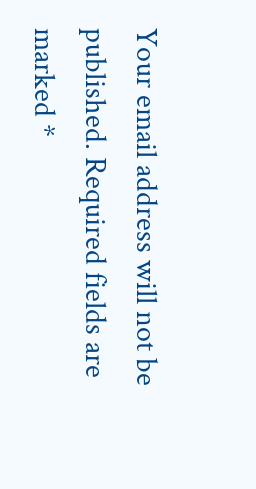Your email address will not be published. Required fields are marked *